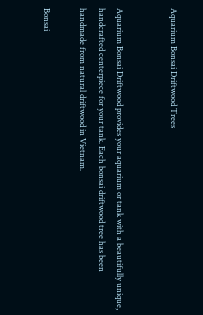Aquarium Bonsai Driftwood Trees


Aquarium Bonsai Driftwood provides your aquarium or tank with a beautifully unique, handcrafted centerpiece for your tank. Each bonsai driftwood tree has been handmade from natural driftwood in Vietnam.

Bonsai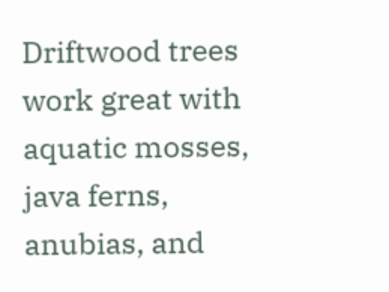Driftwood trees work great with aquatic mosses, java ferns, anubias, and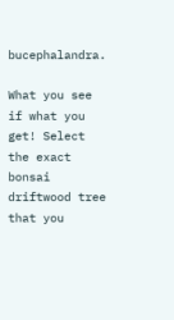bucephalandra.

What you see if what you get! Select the exact bonsai driftwood tree that you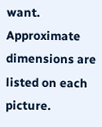want. Approximate dimensions are listed on each picture.